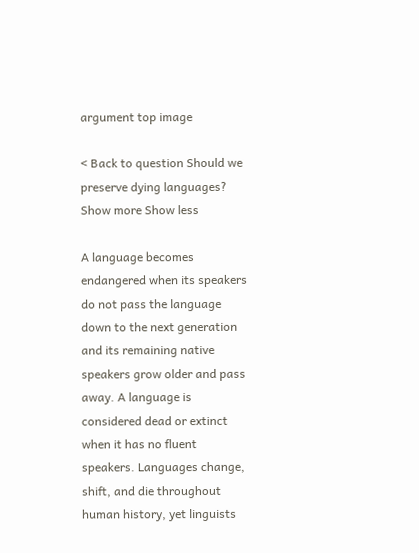argument top image

< Back to question Should we preserve dying languages? Show more Show less

A language becomes endangered when its speakers do not pass the language down to the next generation and its remaining native speakers grow older and pass away. A language is considered dead or extinct when it has no fluent speakers. Languages change, shift, and die throughout human history, yet linguists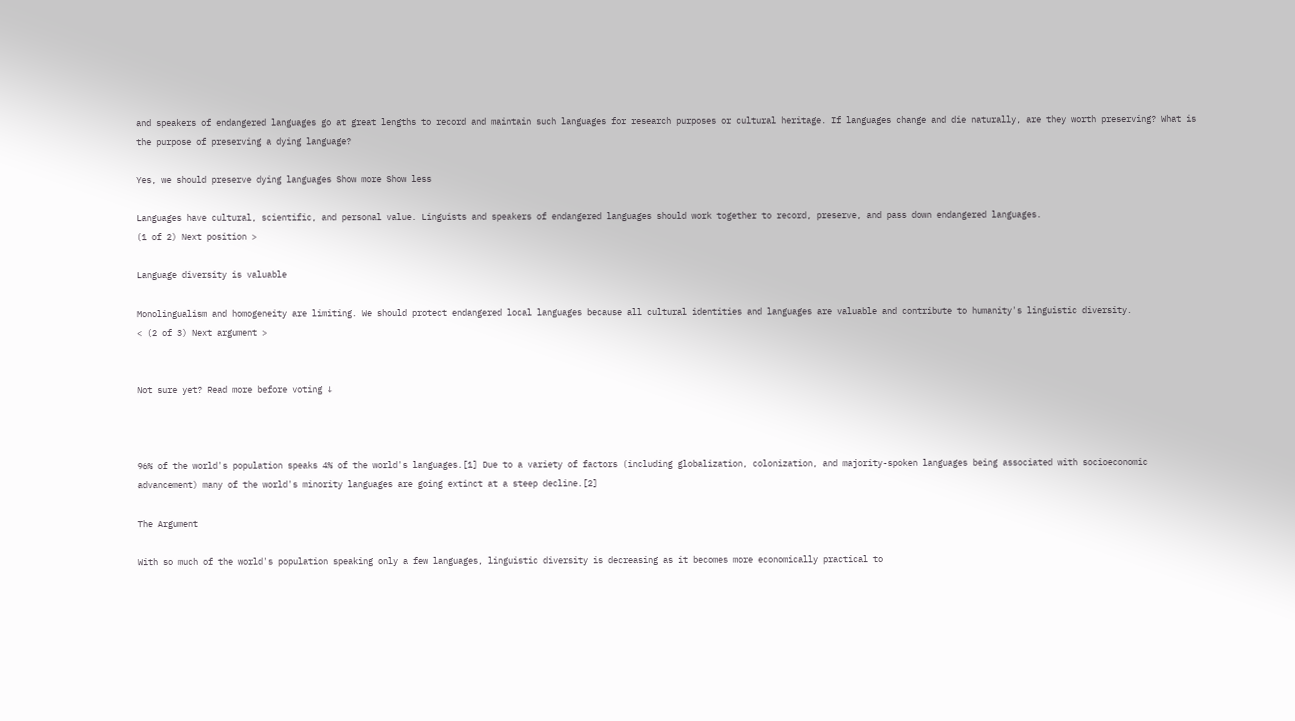and speakers of endangered languages go at great lengths to record and maintain such languages for research purposes or cultural heritage. If languages change and die naturally, are they worth preserving? What is the purpose of preserving a dying language?

Yes, we should preserve dying languages Show more Show less

Languages have cultural, scientific, and personal value. Linguists and speakers of endangered languages should work together to record, preserve, and pass down endangered languages.
(1 of 2) Next position >

Language diversity is valuable

Monolingualism and homogeneity are limiting. We should protect endangered local languages because all cultural identities and languages are valuable and contribute to humanity's linguistic diversity.
< (2 of 3) Next argument >


Not sure yet? Read more before voting ↓



96% of the world's population speaks 4% of the world's languages.[1] Due to a variety of factors (including globalization, colonization, and majority-spoken languages being associated with socioeconomic advancement) many of the world's minority languages are going extinct at a steep decline.[2]

The Argument

With so much of the world's population speaking only a few languages, linguistic diversity is decreasing as it becomes more economically practical to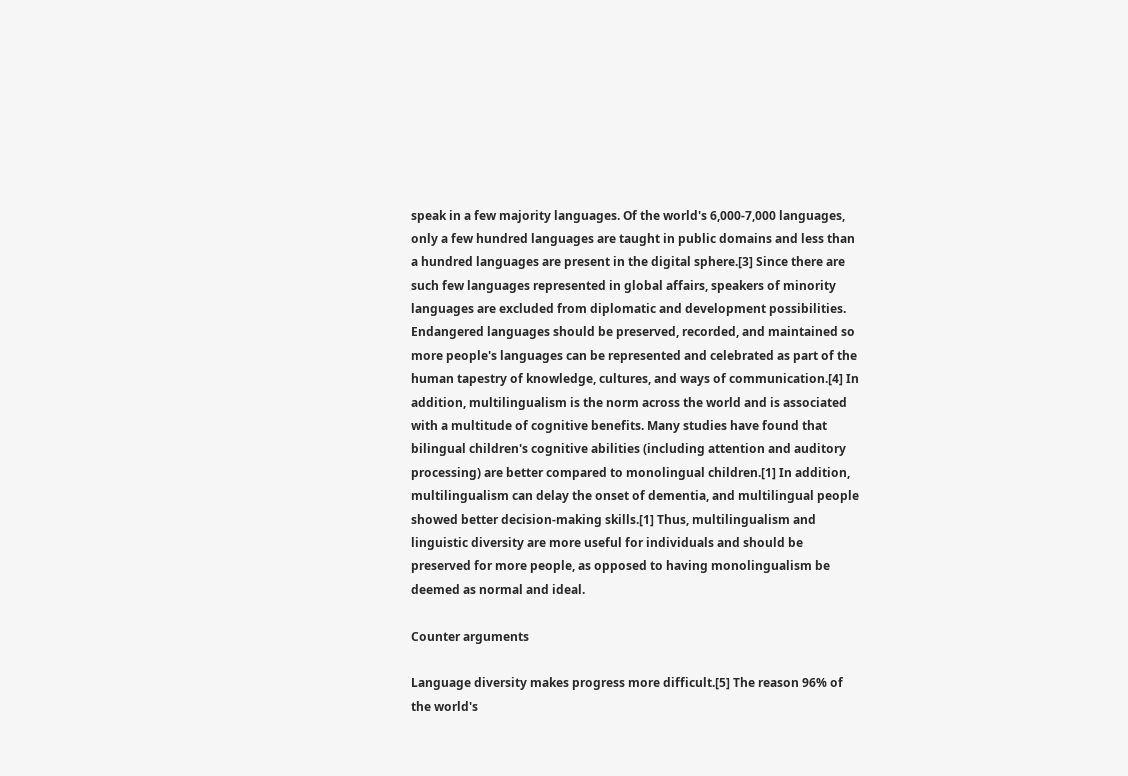speak in a few majority languages. Of the world's 6,000-7,000 languages, only a few hundred languages are taught in public domains and less than a hundred languages are present in the digital sphere.[3] Since there are such few languages represented in global affairs, speakers of minority languages are excluded from diplomatic and development possibilities. Endangered languages should be preserved, recorded, and maintained so more people's languages can be represented and celebrated as part of the human tapestry of knowledge, cultures, and ways of communication.[4] In addition, multilingualism is the norm across the world and is associated with a multitude of cognitive benefits. Many studies have found that bilingual children's cognitive abilities (including attention and auditory processing) are better compared to monolingual children.[1] In addition, multilingualism can delay the onset of dementia, and multilingual people showed better decision-making skills.[1] Thus, multilingualism and linguistic diversity are more useful for individuals and should be preserved for more people, as opposed to having monolingualism be deemed as normal and ideal.

Counter arguments

Language diversity makes progress more difficult.[5] The reason 96% of the world's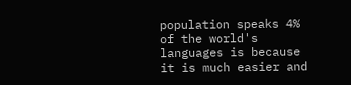population speaks 4% of the world's languages is because it is much easier and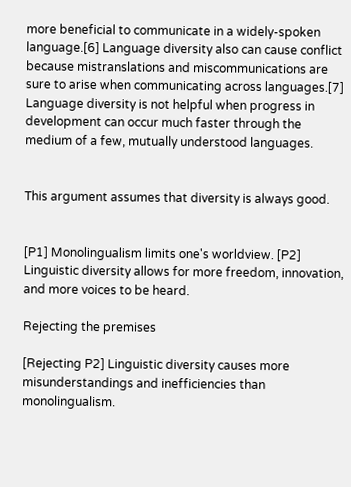more beneficial to communicate in a widely-spoken language.[6] Language diversity also can cause conflict because mistranslations and miscommunications are sure to arise when communicating across languages.[7] Language diversity is not helpful when progress in development can occur much faster through the medium of a few, mutually understood languages.


This argument assumes that diversity is always good.


[P1] Monolingualism limits one's worldview. [P2] Linguistic diversity allows for more freedom, innovation, and more voices to be heard.

Rejecting the premises

[Rejecting P2] Linguistic diversity causes more misunderstandings and inefficiencies than monolingualism.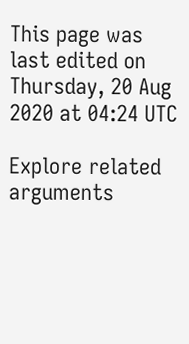This page was last edited on Thursday, 20 Aug 2020 at 04:24 UTC

Explore related arguments